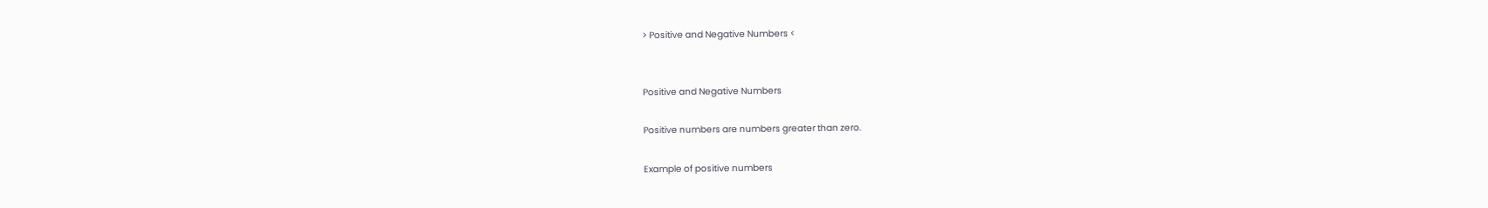> Positive and Negative Numbers <


Positive and Negative Numbers

Positive numbers are numbers greater than zero.

Example of positive numbers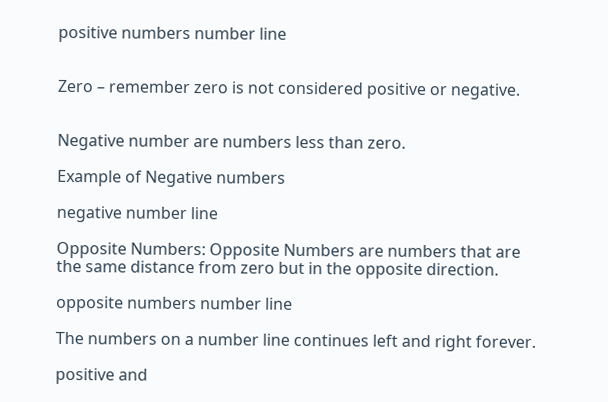positive numbers number line


Zero – remember zero is not considered positive or negative.


Negative number are numbers less than zero.

Example of Negative numbers

negative number line

Opposite Numbers: Opposite Numbers are numbers that are
the same distance from zero but in the opposite direction.

opposite numbers number line

The numbers on a number line continues left and right forever.

positive and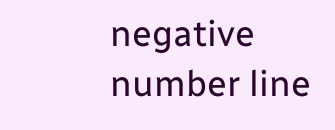negative number line